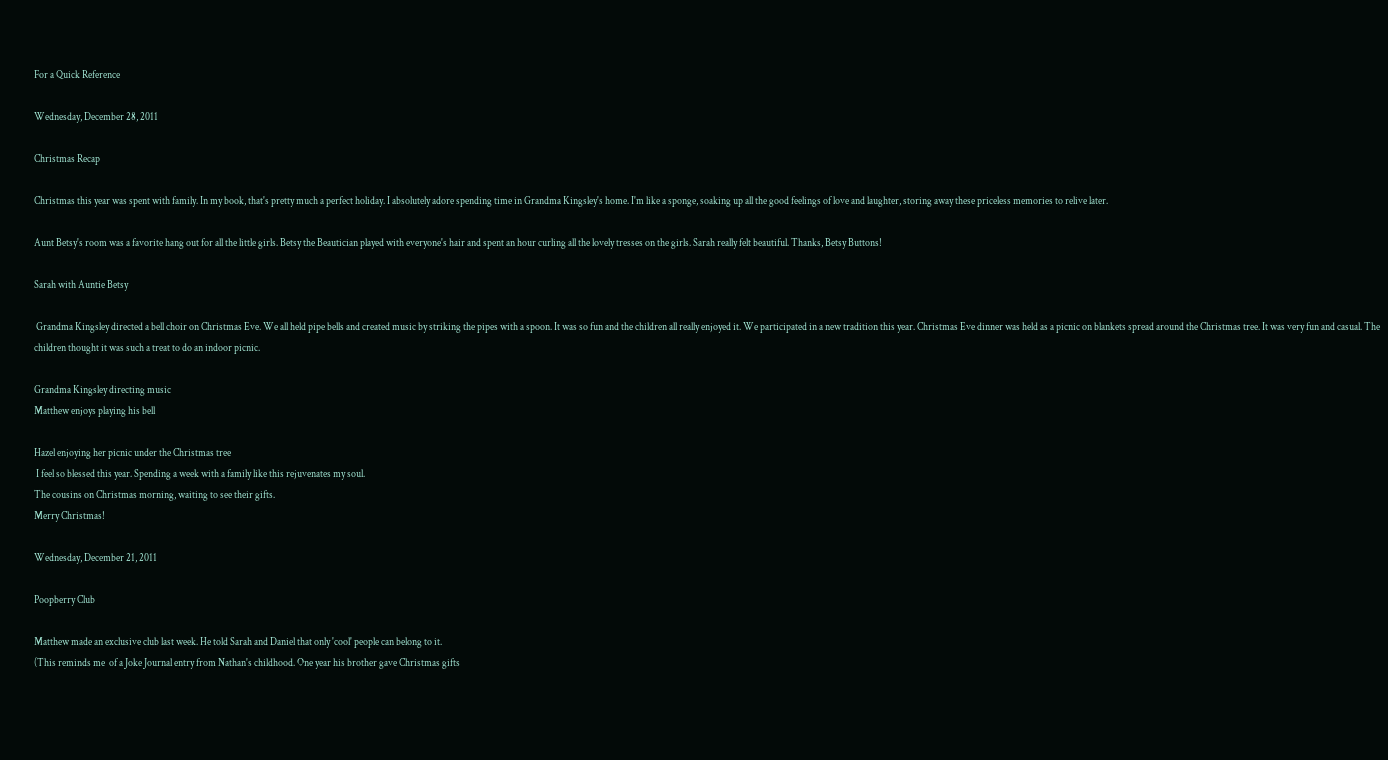For a Quick Reference

Wednesday, December 28, 2011

Christmas Recap

Christmas this year was spent with family. In my book, that's pretty much a perfect holiday. I absolutely adore spending time in Grandma Kingsley's home. I'm like a sponge, soaking up all the good feelings of love and laughter, storing away these priceless memories to relive later.

Aunt Betsy's room was a favorite hang out for all the little girls. Betsy the Beautician played with everyone's hair and spent an hour curling all the lovely tresses on the girls. Sarah really felt beautiful. Thanks, Betsy Buttons!

Sarah with Auntie Betsy

 Grandma Kingsley directed a bell choir on Christmas Eve. We all held pipe bells and created music by striking the pipes with a spoon. It was so fun and the children all really enjoyed it. We participated in a new tradition this year. Christmas Eve dinner was held as a picnic on blankets spread around the Christmas tree. It was very fun and casual. The children thought it was such a treat to do an indoor picnic.

Grandma Kingsley directing music
Matthew enjoys playing his bell

Hazel enjoying her picnic under the Christmas tree
 I feel so blessed this year. Spending a week with a family like this rejuvenates my soul.
The cousins on Christmas morning, waiting to see their gifts.
Merry Christmas!

Wednesday, December 21, 2011

Poopberry Club

Matthew made an exclusive club last week. He told Sarah and Daniel that only 'cool' people can belong to it.
(This reminds me  of a Joke Journal entry from Nathan's childhood. One year his brother gave Christmas gifts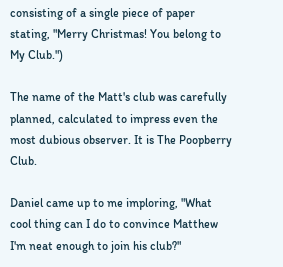consisting of a single piece of paper stating, "Merry Christmas! You belong to My Club.")

The name of the Matt's club was carefully planned, calculated to impress even the most dubious observer. It is The Poopberry Club.

Daniel came up to me imploring, "What cool thing can I do to convince Matthew I'm neat enough to join his club?"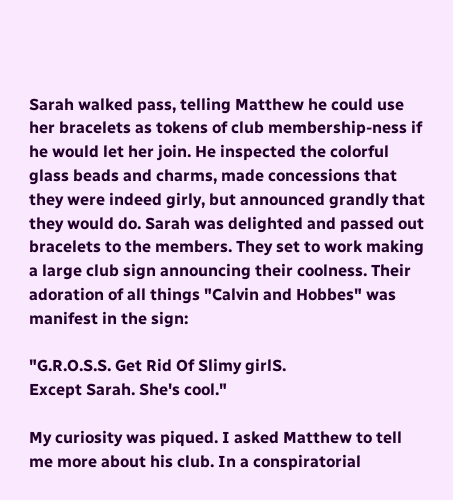Sarah walked pass, telling Matthew he could use her bracelets as tokens of club membership-ness if he would let her join. He inspected the colorful glass beads and charms, made concessions that they were indeed girly, but announced grandly that they would do. Sarah was delighted and passed out bracelets to the members. They set to work making a large club sign announcing their coolness. Their adoration of all things "Calvin and Hobbes" was manifest in the sign:

"G.R.O.S.S. Get Rid Of Slimy girlS.
Except Sarah. She's cool."

My curiosity was piqued. I asked Matthew to tell me more about his club. In a conspiratorial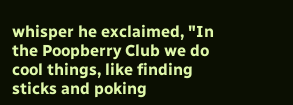whisper he exclaimed, "In the Poopberry Club we do cool things, like finding sticks and poking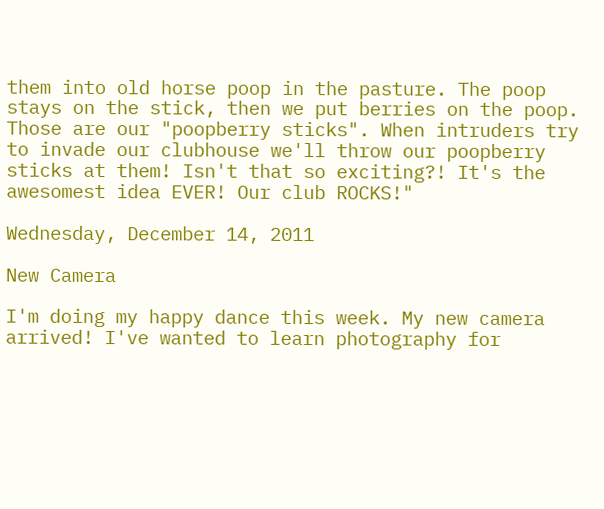them into old horse poop in the pasture. The poop stays on the stick, then we put berries on the poop. Those are our "poopberry sticks". When intruders try to invade our clubhouse we'll throw our poopberry sticks at them! Isn't that so exciting?! It's the awesomest idea EVER! Our club ROCKS!"

Wednesday, December 14, 2011

New Camera

I'm doing my happy dance this week. My new camera arrived! I've wanted to learn photography for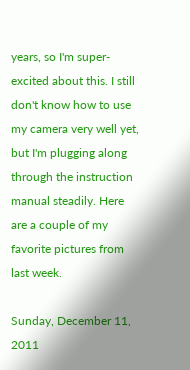years, so I'm super-excited about this. I still don't know how to use my camera very well yet, but I'm plugging along through the instruction manual steadily. Here are a couple of my favorite pictures from last week.

Sunday, December 11, 2011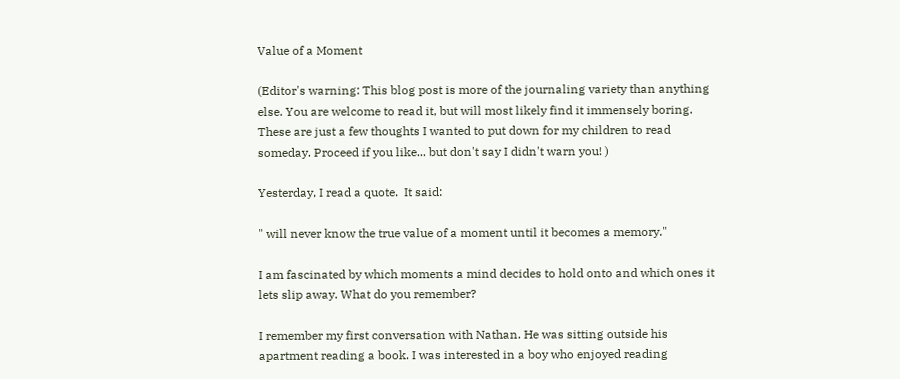Value of a Moment

(Editor's warning: This blog post is more of the journaling variety than anything else. You are welcome to read it, but will most likely find it immensely boring. These are just a few thoughts I wanted to put down for my children to read someday. Proceed if you like... but don't say I didn't warn you! )

Yesterday, I read a quote.  It said:

" will never know the true value of a moment until it becomes a memory."

I am fascinated by which moments a mind decides to hold onto and which ones it lets slip away. What do you remember?

I remember my first conversation with Nathan. He was sitting outside his apartment reading a book. I was interested in a boy who enjoyed reading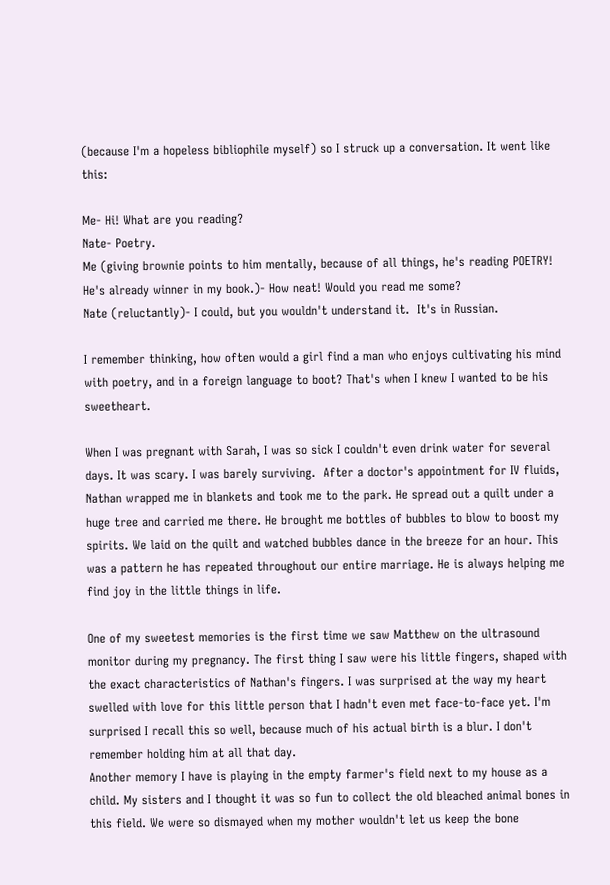(because I'm a hopeless bibliophile myself) so I struck up a conversation. It went like this:

Me- Hi! What are you reading?
Nate- Poetry.
Me (giving brownie points to him mentally, because of all things, he's reading POETRY! He's already winner in my book.)- How neat! Would you read me some?
Nate (reluctantly)- I could, but you wouldn't understand it.  It's in Russian.

I remember thinking, how often would a girl find a man who enjoys cultivating his mind with poetry, and in a foreign language to boot? That's when I knew I wanted to be his sweetheart.

When I was pregnant with Sarah, I was so sick I couldn't even drink water for several days. It was scary. I was barely surviving.  After a doctor's appointment for IV fluids, Nathan wrapped me in blankets and took me to the park. He spread out a quilt under a huge tree and carried me there. He brought me bottles of bubbles to blow to boost my spirits. We laid on the quilt and watched bubbles dance in the breeze for an hour. This was a pattern he has repeated throughout our entire marriage. He is always helping me find joy in the little things in life.

One of my sweetest memories is the first time we saw Matthew on the ultrasound monitor during my pregnancy. The first thing I saw were his little fingers, shaped with the exact characteristics of Nathan's fingers. I was surprised at the way my heart swelled with love for this little person that I hadn't even met face-to-face yet. I'm surprised I recall this so well, because much of his actual birth is a blur. I don't remember holding him at all that day.
Another memory I have is playing in the empty farmer's field next to my house as a child. My sisters and I thought it was so fun to collect the old bleached animal bones in this field. We were so dismayed when my mother wouldn't let us keep the bone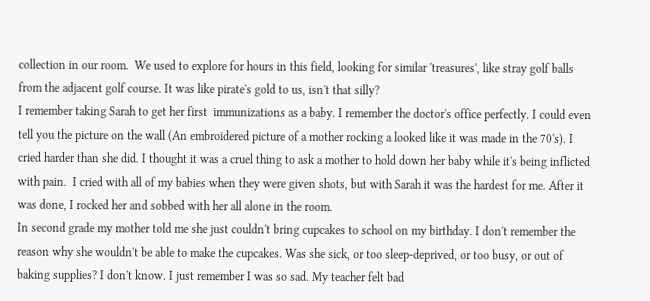collection in our room.  We used to explore for hours in this field, looking for similar 'treasures', like stray golf balls from the adjacent golf course. It was like pirate's gold to us, isn't that silly?
I remember taking Sarah to get her first  immunizations as a baby. I remember the doctor's office perfectly. I could even tell you the picture on the wall (An embroidered picture of a mother rocking a looked like it was made in the 70's). I cried harder than she did. I thought it was a cruel thing to ask a mother to hold down her baby while it's being inflicted with pain.  I cried with all of my babies when they were given shots, but with Sarah it was the hardest for me. After it was done, I rocked her and sobbed with her all alone in the room.
In second grade my mother told me she just couldn't bring cupcakes to school on my birthday. I don't remember the reason why she wouldn't be able to make the cupcakes. Was she sick, or too sleep-deprived, or too busy, or out of baking supplies? I don't know. I just remember I was so sad. My teacher felt bad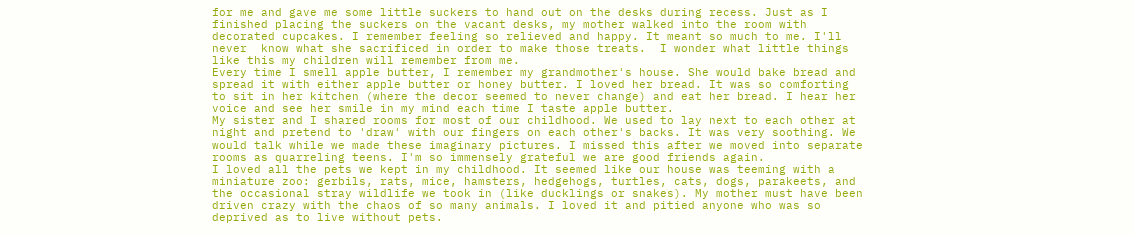for me and gave me some little suckers to hand out on the desks during recess. Just as I finished placing the suckers on the vacant desks, my mother walked into the room with decorated cupcakes. I remember feeling so relieved and happy. It meant so much to me. I'll never  know what she sacrificed in order to make those treats.  I wonder what little things like this my children will remember from me.
Every time I smell apple butter, I remember my grandmother's house. She would bake bread and spread it with either apple butter or honey butter. I loved her bread. It was so comforting to sit in her kitchen (where the decor seemed to never change) and eat her bread. I hear her voice and see her smile in my mind each time I taste apple butter.
My sister and I shared rooms for most of our childhood. We used to lay next to each other at night and pretend to 'draw' with our fingers on each other's backs. It was very soothing. We would talk while we made these imaginary pictures. I missed this after we moved into separate rooms as quarreling teens. I'm so immensely grateful we are good friends again.
I loved all the pets we kept in my childhood. It seemed like our house was teeming with a miniature zoo: gerbils, rats, mice, hamsters, hedgehogs, turtles, cats, dogs, parakeets, and the occasional stray wildlife we took in (like ducklings or snakes). My mother must have been driven crazy with the chaos of so many animals. I loved it and pitied anyone who was so deprived as to live without pets.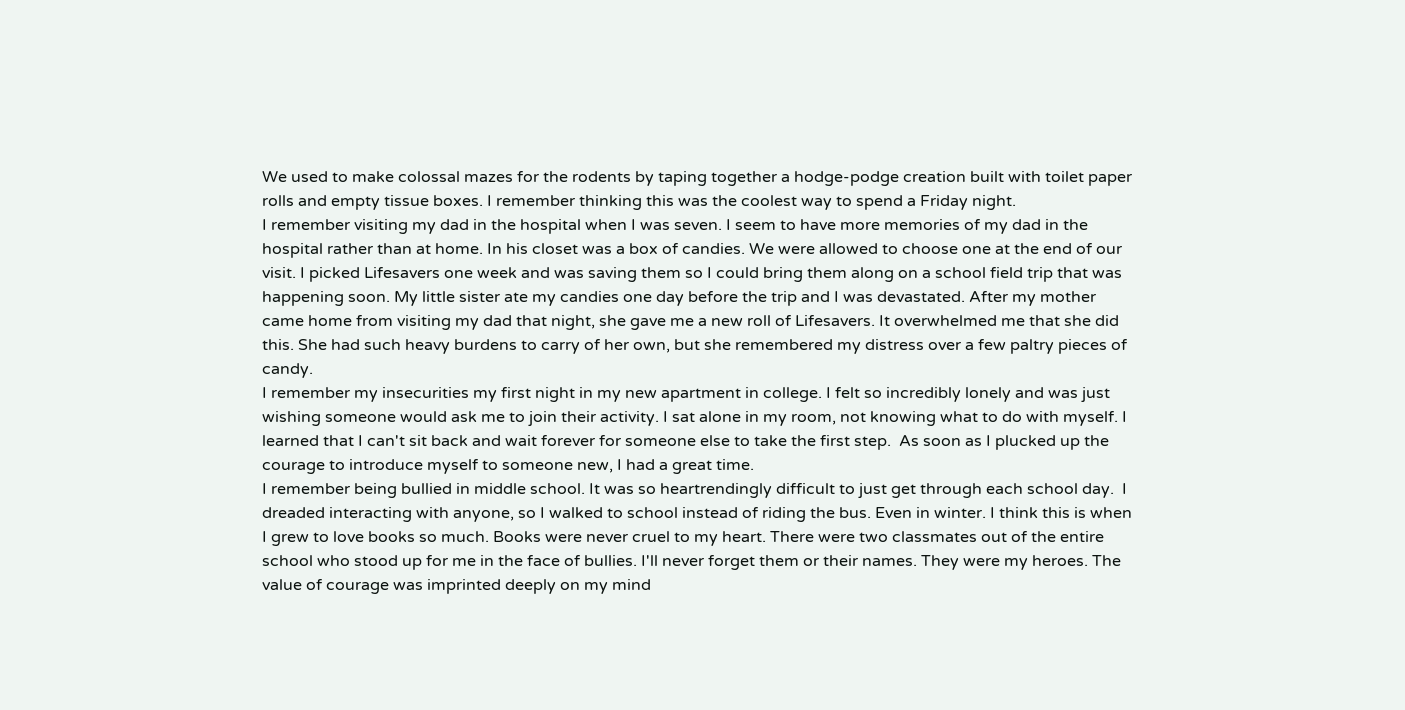We used to make colossal mazes for the rodents by taping together a hodge-podge creation built with toilet paper rolls and empty tissue boxes. I remember thinking this was the coolest way to spend a Friday night.
I remember visiting my dad in the hospital when I was seven. I seem to have more memories of my dad in the hospital rather than at home. In his closet was a box of candies. We were allowed to choose one at the end of our visit. I picked Lifesavers one week and was saving them so I could bring them along on a school field trip that was happening soon. My little sister ate my candies one day before the trip and I was devastated. After my mother came home from visiting my dad that night, she gave me a new roll of Lifesavers. It overwhelmed me that she did this. She had such heavy burdens to carry of her own, but she remembered my distress over a few paltry pieces of candy.
I remember my insecurities my first night in my new apartment in college. I felt so incredibly lonely and was just wishing someone would ask me to join their activity. I sat alone in my room, not knowing what to do with myself. I learned that I can't sit back and wait forever for someone else to take the first step.  As soon as I plucked up the courage to introduce myself to someone new, I had a great time.
I remember being bullied in middle school. It was so heartrendingly difficult to just get through each school day.  I dreaded interacting with anyone, so I walked to school instead of riding the bus. Even in winter. I think this is when I grew to love books so much. Books were never cruel to my heart. There were two classmates out of the entire school who stood up for me in the face of bullies. I'll never forget them or their names. They were my heroes. The value of courage was imprinted deeply on my mind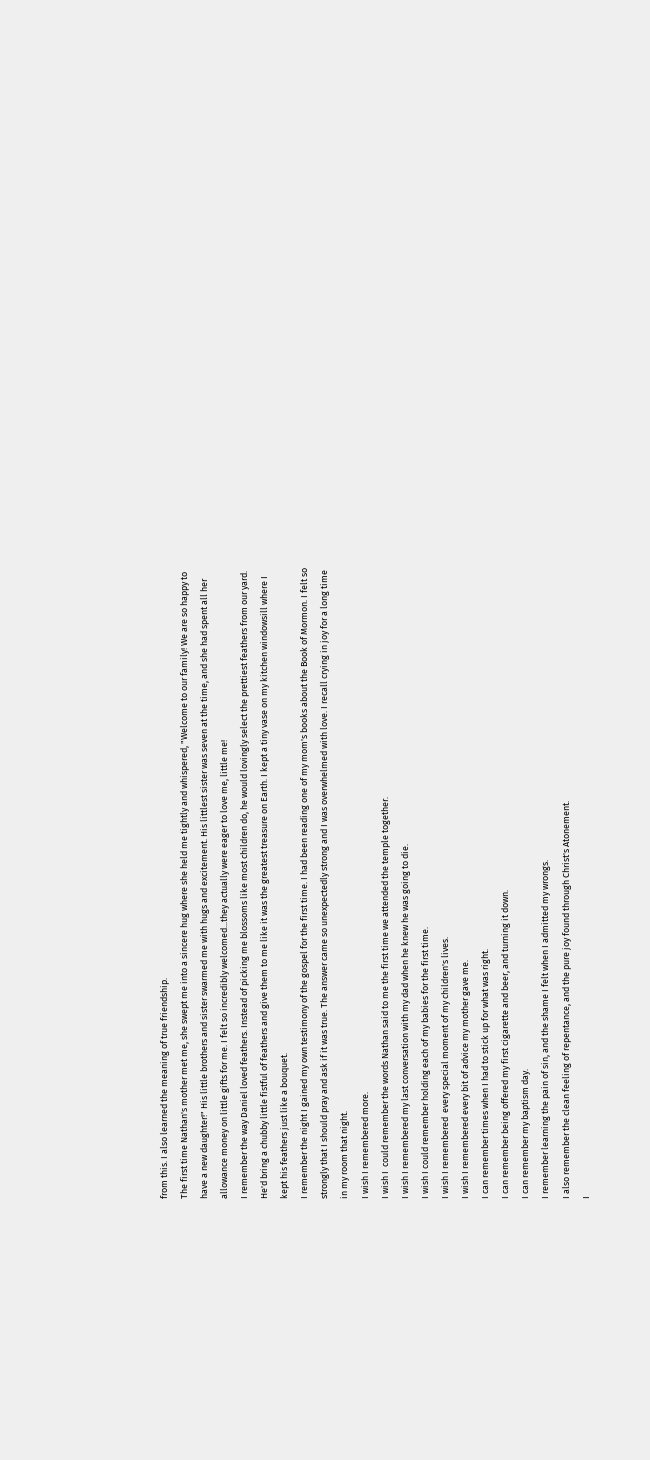from this. I also learned the meaning of true friendship.
The first time Nathan's mother met me, she swept me into a sincere hug where she held me tightly and whispered, "Welcome to our family! We are so happy to have a new daughter!" His little brothers and sister swarmed me with hugs and excitement. His littlest sister was seven at the time, and she had spent all her allowance money on little gifts for me. I felt so incredibly welcomed...they actually were eager to love me, little me!
I remember the way Daniel loved feathers. Instead of picking me blossoms like most children do, he would lovingly select the prettiest feathers from our yard. He'd bring a chubby little fistful of feathers and give them to me like it was the greatest treasure on Earth. I kept a tiny vase on my kitchen windowsill where I kept his feathers just like a bouquet.
I remember the night I gained my own testimony of the gospel for the first time. I had been reading one of my mom's books about the Book of Mormon. I felt so strongly that I should pray and ask if it was true. The answer came so unexpectedly strong and I was overwhelmed with love. I recall crying in joy for a long time in my room that night.
I wish I remembered more.
I wish I  could remember the words Nathan said to me the first time we attended the temple together.
I wish I remembered my last conversation with my dad when he knew he was going to die.
I wish I could remember holding each of my babies for the first time.
I wish I remembered  every special moment of my children's lives.
I wish I remembered every bit of advice my mother gave me.
I can remember times when I had to stick up for what was right.
I can remember being offered my first cigarette and beer, and turning it down.
I can remember my baptism day.
I remember learning the pain of sin, and the shame I felt when I admitted my wrongs.
I also remember the clean feeling of repentance, and the pure joy found through Christ's Atonement.
I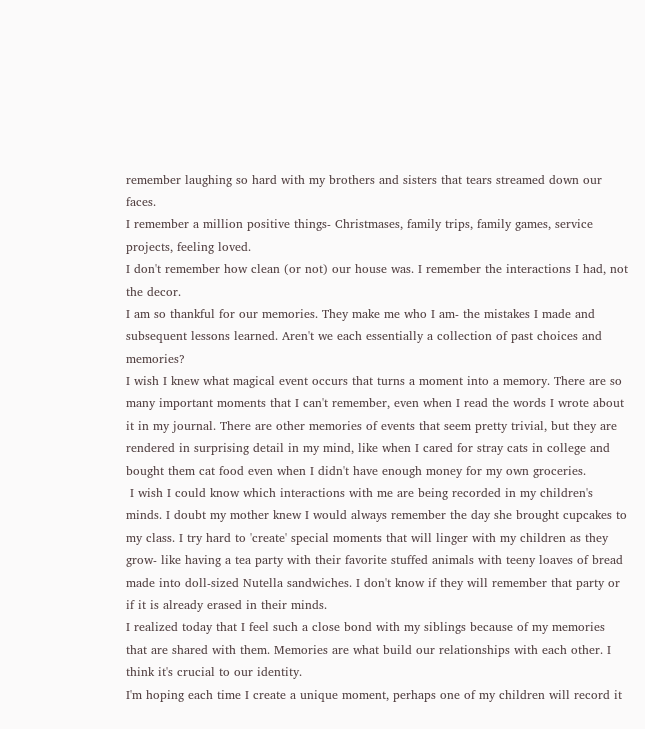remember laughing so hard with my brothers and sisters that tears streamed down our faces.
I remember a million positive things- Christmases, family trips, family games, service projects, feeling loved.
I don't remember how clean (or not) our house was. I remember the interactions I had, not the decor.
I am so thankful for our memories. They make me who I am- the mistakes I made and subsequent lessons learned. Aren't we each essentially a collection of past choices and memories?
I wish I knew what magical event occurs that turns a moment into a memory. There are so many important moments that I can't remember, even when I read the words I wrote about it in my journal. There are other memories of events that seem pretty trivial, but they are rendered in surprising detail in my mind, like when I cared for stray cats in college and bought them cat food even when I didn't have enough money for my own groceries.
 I wish I could know which interactions with me are being recorded in my children's minds. I doubt my mother knew I would always remember the day she brought cupcakes to my class. I try hard to 'create' special moments that will linger with my children as they grow- like having a tea party with their favorite stuffed animals with teeny loaves of bread made into doll-sized Nutella sandwiches. I don't know if they will remember that party or if it is already erased in their minds.
I realized today that I feel such a close bond with my siblings because of my memories that are shared with them. Memories are what build our relationships with each other. I think it's crucial to our identity.
I'm hoping each time I create a unique moment, perhaps one of my children will record it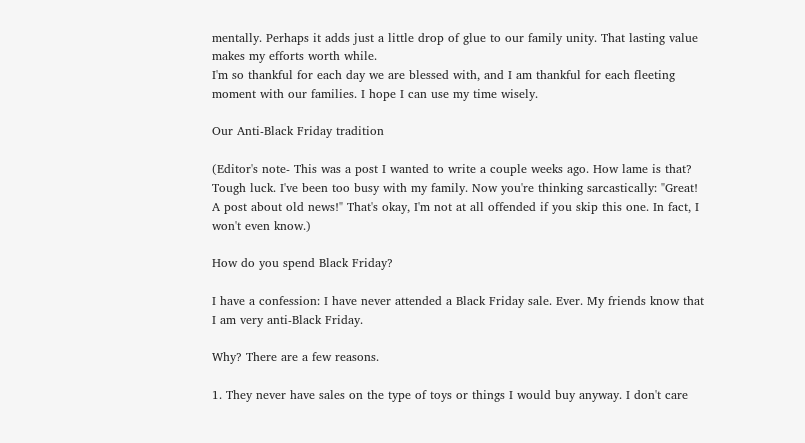mentally. Perhaps it adds just a little drop of glue to our family unity. That lasting value makes my efforts worth while.
I'm so thankful for each day we are blessed with, and I am thankful for each fleeting moment with our families. I hope I can use my time wisely.

Our Anti-Black Friday tradition

(Editor's note- This was a post I wanted to write a couple weeks ago. How lame is that? Tough luck. I've been too busy with my family. Now you're thinking sarcastically: "Great! A post about old news!" That's okay, I'm not at all offended if you skip this one. In fact, I won't even know.)

How do you spend Black Friday?

I have a confession: I have never attended a Black Friday sale. Ever. My friends know that I am very anti-Black Friday.

Why? There are a few reasons.

1. They never have sales on the type of toys or things I would buy anyway. I don't care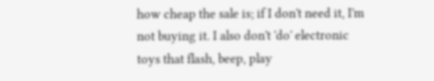how cheap the sale is; if I don't need it, I'm not buying it. I also don't 'do' electronic toys that flash, beep, play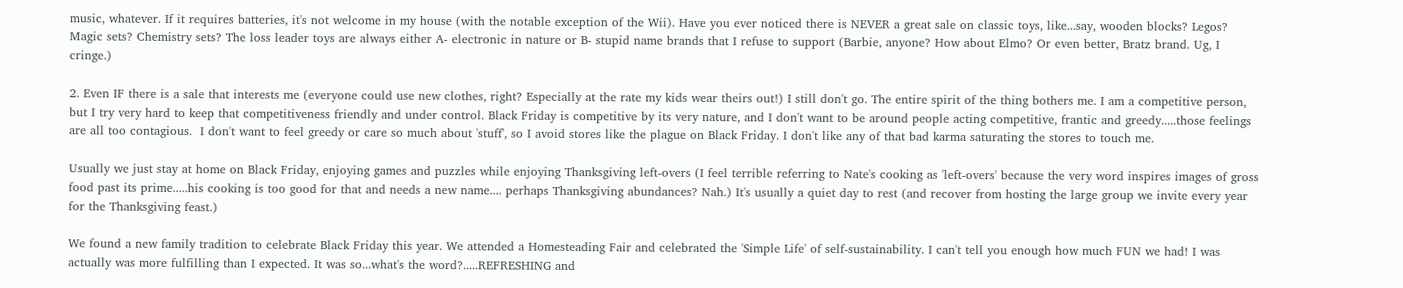music, whatever. If it requires batteries, it's not welcome in my house (with the notable exception of the Wii). Have you ever noticed there is NEVER a great sale on classic toys, like...say, wooden blocks? Legos? Magic sets? Chemistry sets? The loss leader toys are always either A- electronic in nature or B- stupid name brands that I refuse to support (Barbie, anyone? How about Elmo? Or even better, Bratz brand. Ug, I cringe.)

2. Even IF there is a sale that interests me (everyone could use new clothes, right? Especially at the rate my kids wear theirs out!) I still don't go. The entire spirit of the thing bothers me. I am a competitive person, but I try very hard to keep that competitiveness friendly and under control. Black Friday is competitive by its very nature, and I don't want to be around people acting competitive, frantic and greedy.....those feelings are all too contagious.  I don't want to feel greedy or care so much about 'stuff', so I avoid stores like the plague on Black Friday. I don't like any of that bad karma saturating the stores to touch me.

Usually we just stay at home on Black Friday, enjoying games and puzzles while enjoying Thanksgiving left-overs (I feel terrible referring to Nate's cooking as 'left-overs' because the very word inspires images of gross food past its prime.....his cooking is too good for that and needs a new name.... perhaps Thanksgiving abundances? Nah.) It's usually a quiet day to rest (and recover from hosting the large group we invite every year for the Thanksgiving feast.)

We found a new family tradition to celebrate Black Friday this year. We attended a Homesteading Fair and celebrated the 'Simple Life' of self-sustainability. I can't tell you enough how much FUN we had! I was actually was more fulfilling than I expected. It was so...what's the word?.....REFRESHING and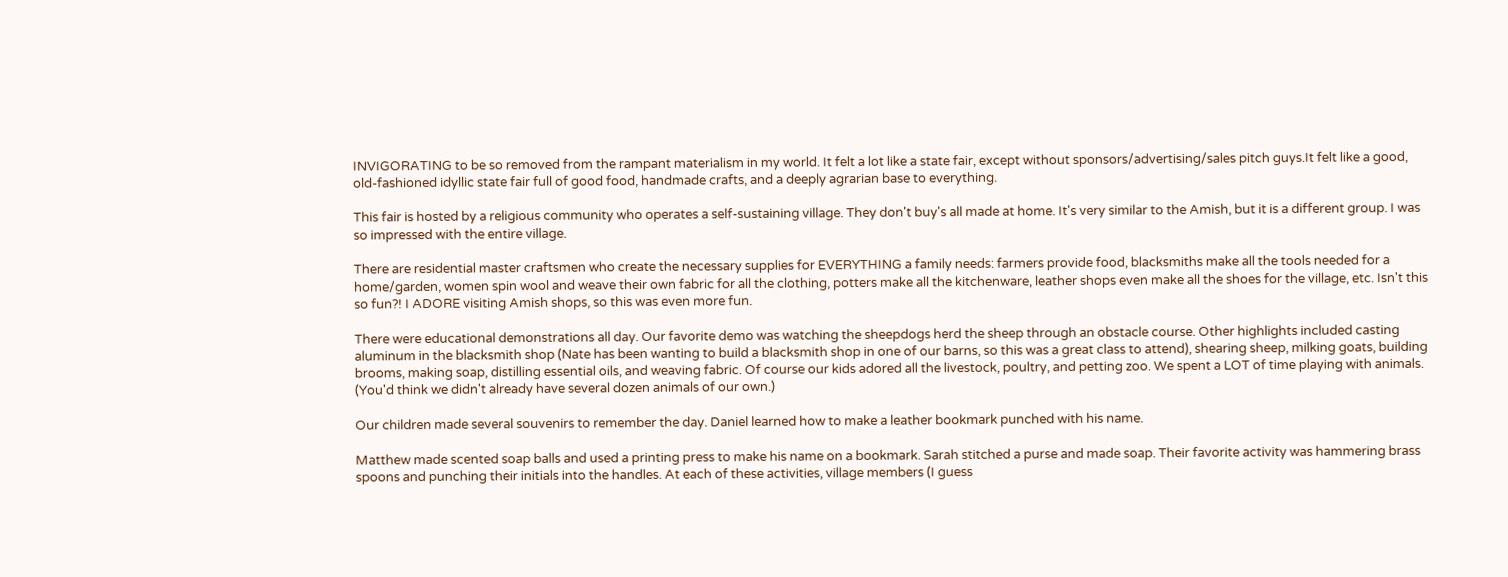INVIGORATING to be so removed from the rampant materialism in my world. It felt a lot like a state fair, except without sponsors/advertising/sales pitch guys.It felt like a good, old-fashioned idyllic state fair full of good food, handmade crafts, and a deeply agrarian base to everything.

This fair is hosted by a religious community who operates a self-sustaining village. They don't buy's all made at home. It's very similar to the Amish, but it is a different group. I was so impressed with the entire village.

There are residential master craftsmen who create the necessary supplies for EVERYTHING a family needs: farmers provide food, blacksmiths make all the tools needed for a home/garden, women spin wool and weave their own fabric for all the clothing, potters make all the kitchenware, leather shops even make all the shoes for the village, etc. Isn't this so fun?! I ADORE visiting Amish shops, so this was even more fun.

There were educational demonstrations all day. Our favorite demo was watching the sheepdogs herd the sheep through an obstacle course. Other highlights included casting aluminum in the blacksmith shop (Nate has been wanting to build a blacksmith shop in one of our barns, so this was a great class to attend), shearing sheep, milking goats, building brooms, making soap, distilling essential oils, and weaving fabric. Of course our kids adored all the livestock, poultry, and petting zoo. We spent a LOT of time playing with animals. (You'd think we didn't already have several dozen animals of our own.)

Our children made several souvenirs to remember the day. Daniel learned how to make a leather bookmark punched with his name.

Matthew made scented soap balls and used a printing press to make his name on a bookmark. Sarah stitched a purse and made soap. Their favorite activity was hammering brass spoons and punching their initials into the handles. At each of these activities, village members (I guess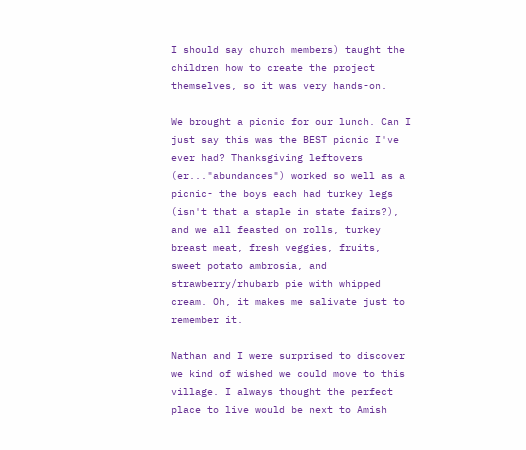I should say church members) taught the children how to create the project themselves, so it was very hands-on.

We brought a picnic for our lunch. Can I just say this was the BEST picnic I've ever had? Thanksgiving leftovers (er..."abundances") worked so well as a picnic- the boys each had turkey legs (isn't that a staple in state fairs?), and we all feasted on rolls, turkey breast meat, fresh veggies, fruits, sweet potato ambrosia, and strawberry/rhubarb pie with whipped cream. Oh, it makes me salivate just to remember it.

Nathan and I were surprised to discover we kind of wished we could move to this village. I always thought the perfect place to live would be next to Amish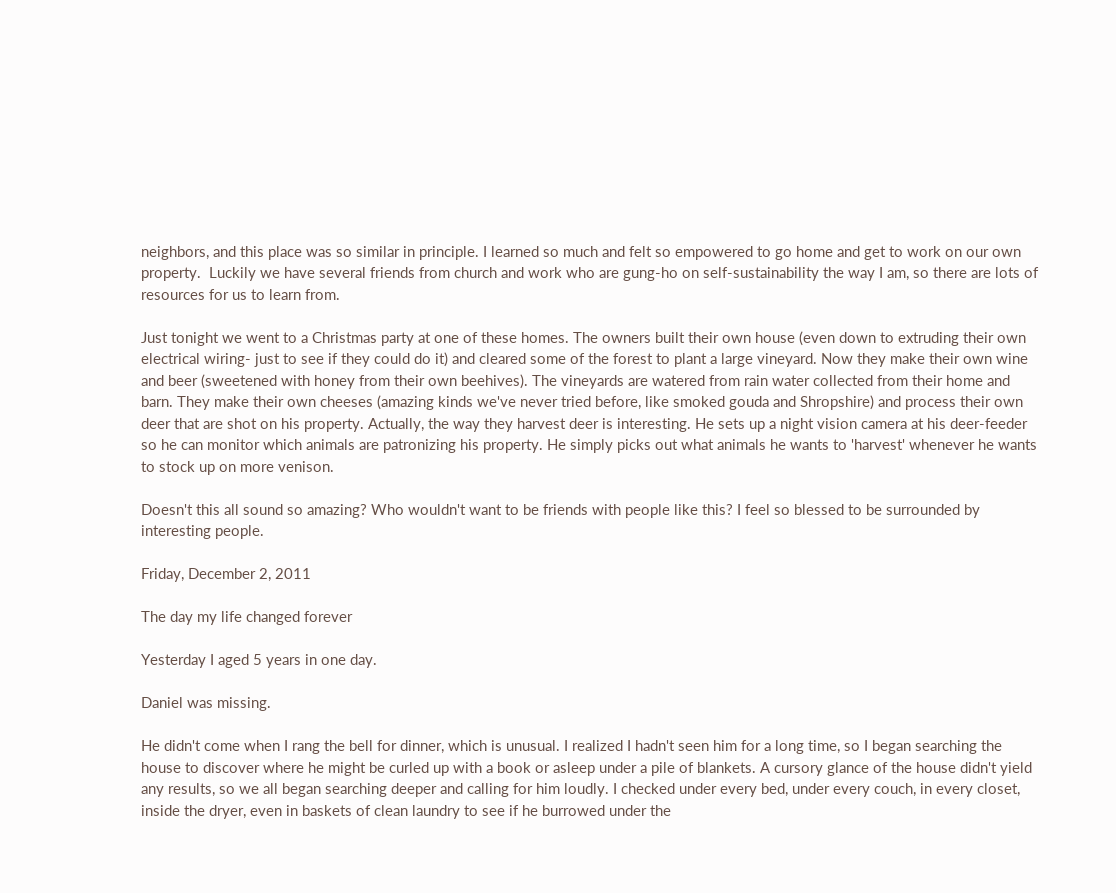neighbors, and this place was so similar in principle. I learned so much and felt so empowered to go home and get to work on our own property.  Luckily we have several friends from church and work who are gung-ho on self-sustainability the way I am, so there are lots of resources for us to learn from.

Just tonight we went to a Christmas party at one of these homes. The owners built their own house (even down to extruding their own electrical wiring- just to see if they could do it) and cleared some of the forest to plant a large vineyard. Now they make their own wine and beer (sweetened with honey from their own beehives). The vineyards are watered from rain water collected from their home and barn. They make their own cheeses (amazing kinds we've never tried before, like smoked gouda and Shropshire) and process their own deer that are shot on his property. Actually, the way they harvest deer is interesting. He sets up a night vision camera at his deer-feeder so he can monitor which animals are patronizing his property. He simply picks out what animals he wants to 'harvest' whenever he wants to stock up on more venison.

Doesn't this all sound so amazing? Who wouldn't want to be friends with people like this? I feel so blessed to be surrounded by interesting people.

Friday, December 2, 2011

The day my life changed forever

Yesterday I aged 5 years in one day.

Daniel was missing.

He didn't come when I rang the bell for dinner, which is unusual. I realized I hadn't seen him for a long time, so I began searching the house to discover where he might be curled up with a book or asleep under a pile of blankets. A cursory glance of the house didn't yield any results, so we all began searching deeper and calling for him loudly. I checked under every bed, under every couch, in every closet, inside the dryer, even in baskets of clean laundry to see if he burrowed under the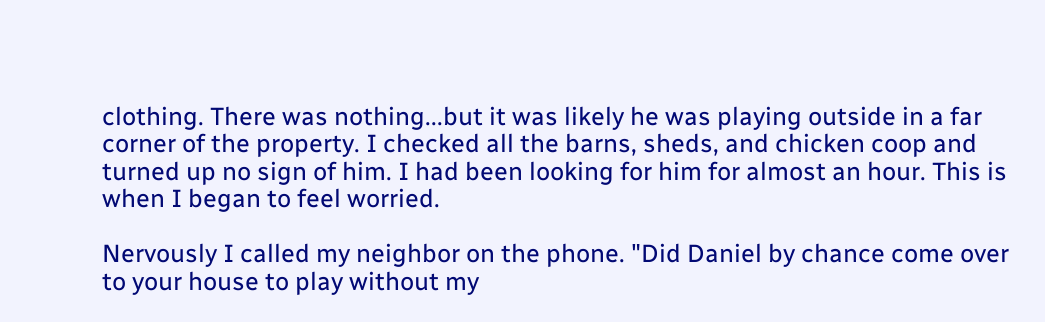clothing. There was nothing...but it was likely he was playing outside in a far corner of the property. I checked all the barns, sheds, and chicken coop and turned up no sign of him. I had been looking for him for almost an hour. This is when I began to feel worried.

Nervously I called my neighbor on the phone. "Did Daniel by chance come over to your house to play without my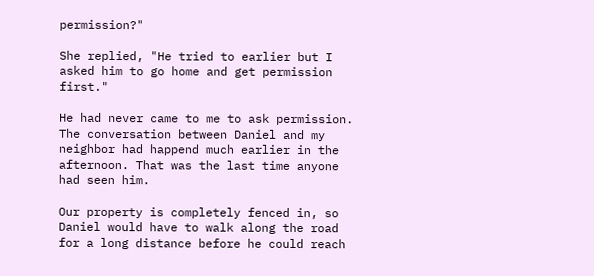permission?"

She replied, "He tried to earlier but I asked him to go home and get permission first."

He had never came to me to ask permission. The conversation between Daniel and my neighbor had happend much earlier in the afternoon. That was the last time anyone had seen him.

Our property is completely fenced in, so Daniel would have to walk along the road for a long distance before he could reach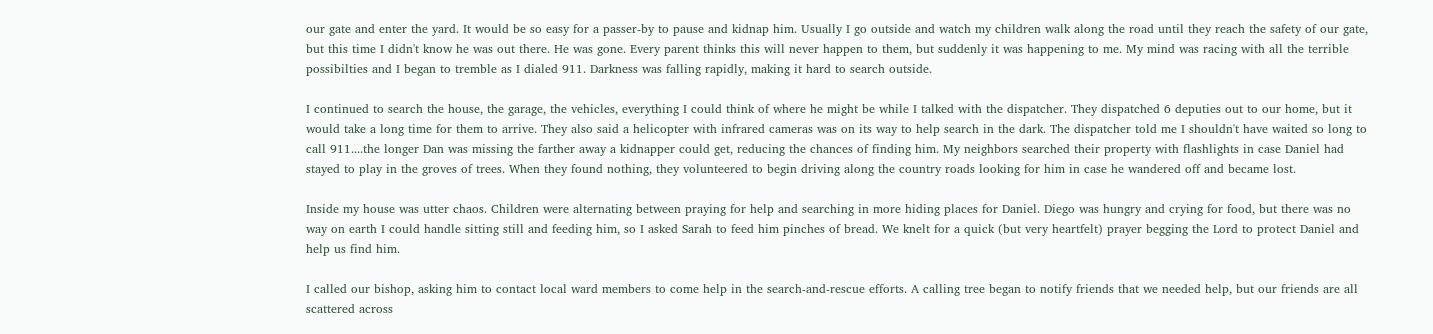our gate and enter the yard. It would be so easy for a passer-by to pause and kidnap him. Usually I go outside and watch my children walk along the road until they reach the safety of our gate, but this time I didn't know he was out there. He was gone. Every parent thinks this will never happen to them, but suddenly it was happening to me. My mind was racing with all the terrible possibilties and I began to tremble as I dialed 911. Darkness was falling rapidly, making it hard to search outside.

I continued to search the house, the garage, the vehicles, everything I could think of where he might be while I talked with the dispatcher. They dispatched 6 deputies out to our home, but it would take a long time for them to arrive. They also said a helicopter with infrared cameras was on its way to help search in the dark. The dispatcher told me I shouldn't have waited so long to call 911....the longer Dan was missing the farther away a kidnapper could get, reducing the chances of finding him. My neighbors searched their property with flashlights in case Daniel had stayed to play in the groves of trees. When they found nothing, they volunteered to begin driving along the country roads looking for him in case he wandered off and became lost.

Inside my house was utter chaos. Children were alternating between praying for help and searching in more hiding places for Daniel. Diego was hungry and crying for food, but there was no way on earth I could handle sitting still and feeding him, so I asked Sarah to feed him pinches of bread. We knelt for a quick (but very heartfelt) prayer begging the Lord to protect Daniel and help us find him.

I called our bishop, asking him to contact local ward members to come help in the search-and-rescue efforts. A calling tree began to notify friends that we needed help, but our friends are all scattered across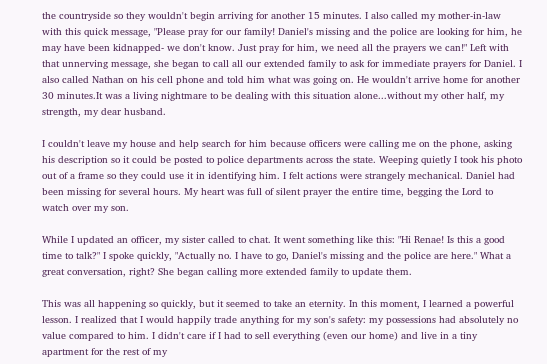the countryside so they wouldn't begin arriving for another 15 minutes. I also called my mother-in-law with this quick message, "Please pray for our family! Daniel's missing and the police are looking for him, he may have been kidnapped- we don't know. Just pray for him, we need all the prayers we can!" Left with that unnerving message, she began to call all our extended family to ask for immediate prayers for Daniel. I also called Nathan on his cell phone and told him what was going on. He wouldn't arrive home for another 30 minutes.It was a living nightmare to be dealing with this situation alone...without my other half, my strength, my dear husband.

I couldn't leave my house and help search for him because officers were calling me on the phone, asking his description so it could be posted to police departments across the state. Weeping quietly I took his photo out of a frame so they could use it in identifying him. I felt actions were strangely mechanical. Daniel had been missing for several hours. My heart was full of silent prayer the entire time, begging the Lord to watch over my son.

While I updated an officer, my sister called to chat. It went something like this: "Hi Renae! Is this a good time to talk?" I spoke quickly, "Actually no. I have to go, Daniel's missing and the police are here." What a great conversation, right? She began calling more extended family to update them.

This was all happening so quickly, but it seemed to take an eternity. In this moment, I learned a powerful lesson. I realized that I would happily trade anything for my son's safety: my possessions had absolutely no value compared to him. I didn't care if I had to sell everything (even our home) and live in a tiny apartment for the rest of my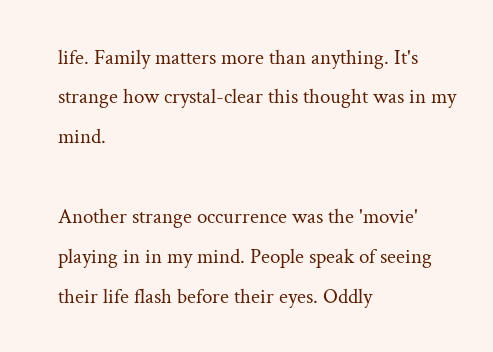life. Family matters more than anything. It's strange how crystal-clear this thought was in my mind.

Another strange occurrence was the 'movie' playing in in my mind. People speak of seeing their life flash before their eyes. Oddly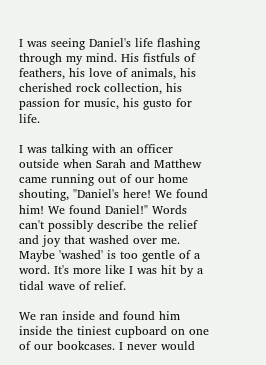I was seeing Daniel's life flashing through my mind. His fistfuls of feathers, his love of animals, his cherished rock collection, his passion for music, his gusto for life.

I was talking with an officer outside when Sarah and Matthew came running out of our home shouting, "Daniel's here! We found him! We found Daniel!" Words can't possibly describe the relief and joy that washed over me. Maybe 'washed' is too gentle of a word. It's more like I was hit by a tidal wave of relief.

We ran inside and found him inside the tiniest cupboard on one of our bookcases. I never would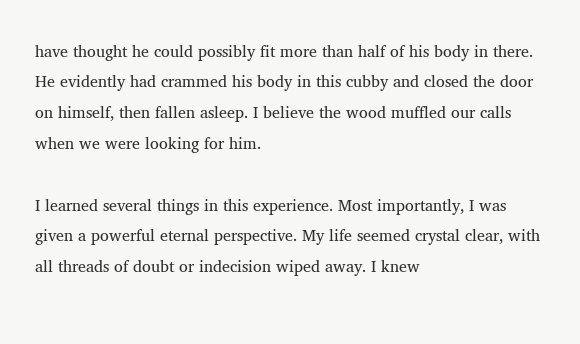have thought he could possibly fit more than half of his body in there. He evidently had crammed his body in this cubby and closed the door on himself, then fallen asleep. I believe the wood muffled our calls when we were looking for him.

I learned several things in this experience. Most importantly, I was given a powerful eternal perspective. My life seemed crystal clear, with all threads of doubt or indecision wiped away. I knew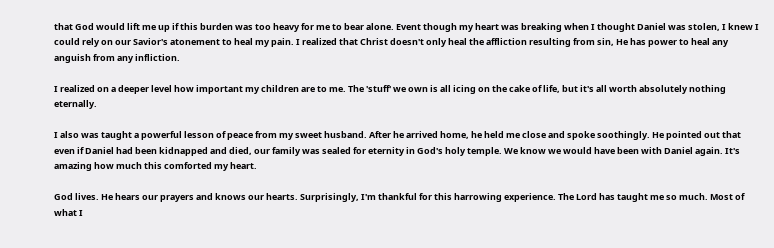that God would lift me up if this burden was too heavy for me to bear alone. Event though my heart was breaking when I thought Daniel was stolen, I knew I could rely on our Savior's atonement to heal my pain. I realized that Christ doesn't only heal the affliction resulting from sin, He has power to heal any anguish from any infliction.

I realized on a deeper level how important my children are to me. The 'stuff' we own is all icing on the cake of life, but it's all worth absolutely nothing eternally.

I also was taught a powerful lesson of peace from my sweet husband. After he arrived home, he held me close and spoke soothingly. He pointed out that even if Daniel had been kidnapped and died, our family was sealed for eternity in God's holy temple. We know we would have been with Daniel again. It's amazing how much this comforted my heart.

God lives. He hears our prayers and knows our hearts. Surprisingly, I'm thankful for this harrowing experience. The Lord has taught me so much. Most of what I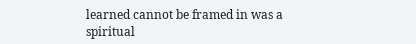learned cannot be framed in was a spiritual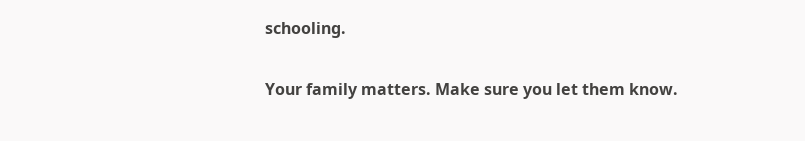schooling.

Your family matters. Make sure you let them know.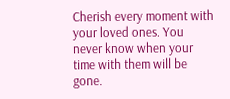Cherish every moment with your loved ones. You never know when your time with them will be gone.